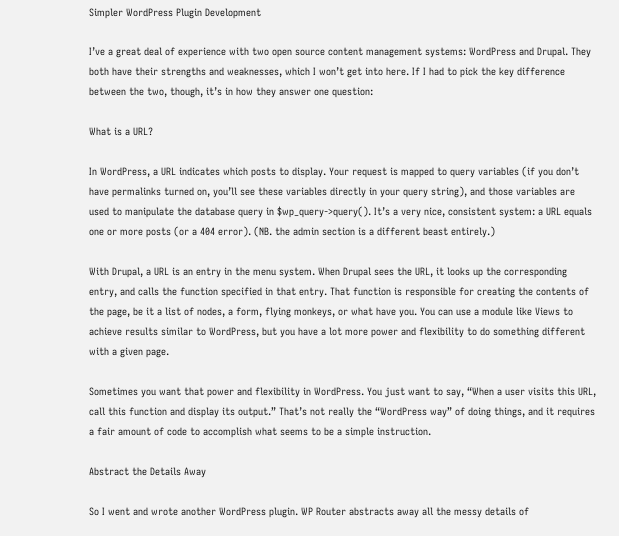Simpler WordPress Plugin Development

I’ve a great deal of experience with two open source content management systems: WordPress and Drupal. They both have their strengths and weaknesses, which I won’t get into here. If I had to pick the key difference between the two, though, it’s in how they answer one question:

What is a URL?

In WordPress, a URL indicates which posts to display. Your request is mapped to query variables (if you don’t have permalinks turned on, you’ll see these variables directly in your query string), and those variables are used to manipulate the database query in $wp_query->query(). It’s a very nice, consistent system: a URL equals one or more posts (or a 404 error). (NB. the admin section is a different beast entirely.)

With Drupal, a URL is an entry in the menu system. When Drupal sees the URL, it looks up the corresponding entry, and calls the function specified in that entry. That function is responsible for creating the contents of the page, be it a list of nodes, a form, flying monkeys, or what have you. You can use a module like Views to achieve results similar to WordPress, but you have a lot more power and flexibility to do something different with a given page.

Sometimes you want that power and flexibility in WordPress. You just want to say, “When a user visits this URL, call this function and display its output.” That’s not really the “WordPress way” of doing things, and it requires a fair amount of code to accomplish what seems to be a simple instruction.

Abstract the Details Away

So I went and wrote another WordPress plugin. WP Router abstracts away all the messy details of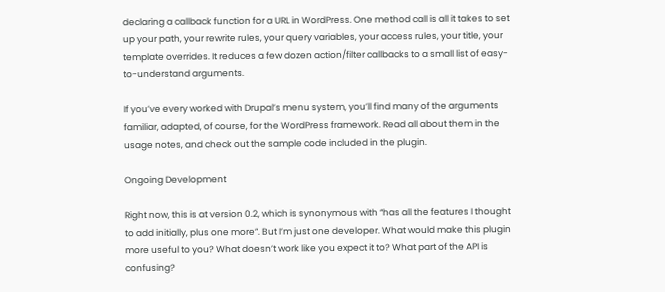declaring a callback function for a URL in WordPress. One method call is all it takes to set up your path, your rewrite rules, your query variables, your access rules, your title, your template overrides. It reduces a few dozen action/filter callbacks to a small list of easy-to-understand arguments.

If you’ve every worked with Drupal’s menu system, you’ll find many of the arguments familiar, adapted, of course, for the WordPress framework. Read all about them in the usage notes, and check out the sample code included in the plugin.

Ongoing Development

Right now, this is at version 0.2, which is synonymous with “has all the features I thought to add initially, plus one more”. But I’m just one developer. What would make this plugin more useful to you? What doesn’t work like you expect it to? What part of the API is confusing?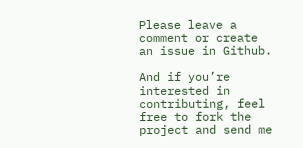Please leave a comment or create an issue in Github.

And if you’re interested in contributing, feel free to fork the project and send me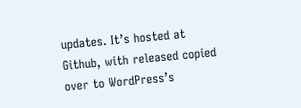updates. It’s hosted at Github, with released copied over to WordPress’s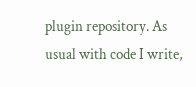plugin repository. As usual with code I write,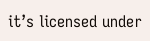it’s licensed under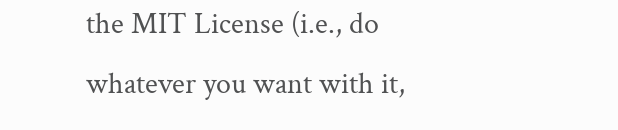the MIT License (i.e., do whatever you want with it,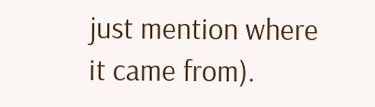just mention where it came from).